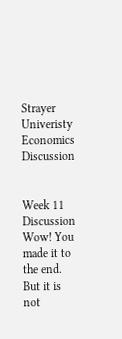Strayer Univeristy Economics Discussion


Week 11 Discussion
Wow! You made it to the end. But it is not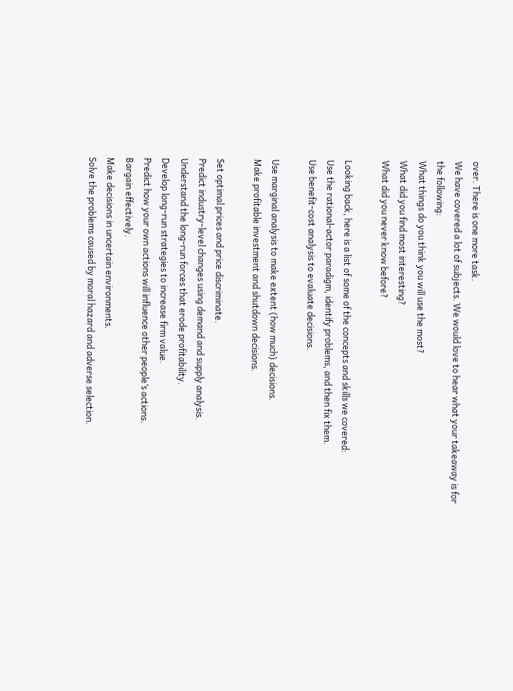over. There is one more task.
We have covered a lot of subjects. We would love to hear what your takeaway is for the following:
What things do you think you will use the most?
What did you find most interesting?
What did you never know before?

Looking back, here is a list of some of the concepts and skills we covered:
Use the rational-actor paradigm, identify problems, and then fix them.
Use benefit-cost analysis to evaluate decisions.

Use marginal analysis to make extent (how much) decisions.
Make profitable investment and shutdown decisions.

Set optimal prices and price discriminate.
Predict industry-level changes using demand and supply analysis.
Understand the long-run forces that erode profitability.
Develop long-run strategies to increase firm value.
Predict how your own actions will influence other people’s actions.
Bargain effectively.
Make decisions in uncertain environments.
Solve the problems caused by moral hazard and adverse selection.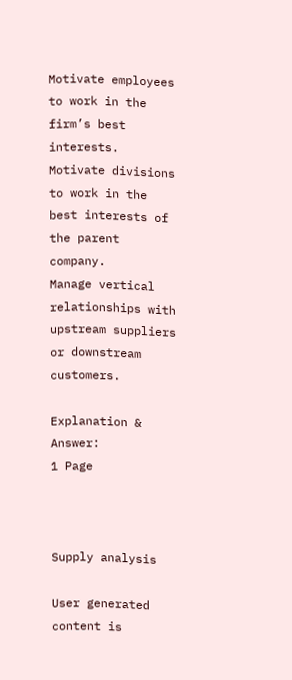Motivate employees to work in the firm’s best interests.
Motivate divisions to work in the best interests of the parent company.
Manage vertical relationships with upstream suppliers or downstream customers.

Explanation & Answer:
1 Page



Supply analysis

User generated content is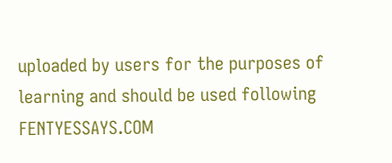uploaded by users for the purposes of learning and should be used following FENTYESSAYS.COM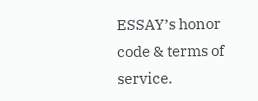ESSAY’s honor code & terms of service.